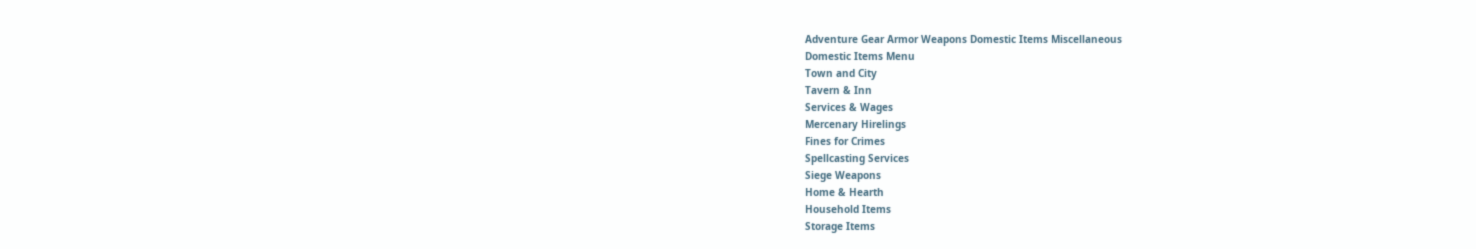Adventure Gear Armor Weapons Domestic Items Miscellaneous
Domestic Items Menu
Town and City
Tavern & Inn
Services & Wages
Mercenary Hirelings
Fines for Crimes
Spellcasting Services
Siege Weapons
Home & Hearth
Household Items
Storage Items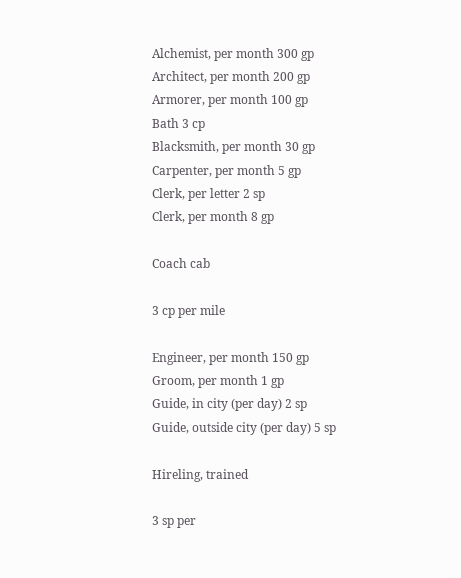Alchemist, per month 300 gp
Architect, per month 200 gp
Armorer, per month 100 gp
Bath 3 cp
Blacksmith, per month 30 gp
Carpenter, per month 5 gp
Clerk, per letter 2 sp
Clerk, per month 8 gp

Coach cab

3 cp per mile

Engineer, per month 150 gp
Groom, per month 1 gp
Guide, in city (per day) 2 sp
Guide, outside city (per day) 5 sp

Hireling, trained

3 sp per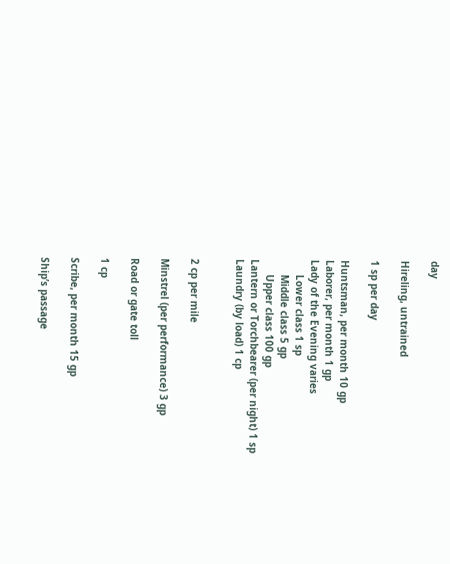day

Hireling, untrained

1 sp per day

Huntsman, per month 10 gp
Laborer, per month 1 gp
Lady of the Evening varies
     Lower class 1 sp
     Middle class 5 gp
     Upper class 100 gp
Lantern or Torchbearer (per night) 1 sp
Laundry (by load) 1 cp


2 cp per mile

Minstrel (per performance) 3 gp

Road or gate toll

1 cp

Scribe, per month 15 gp

Ship’s passage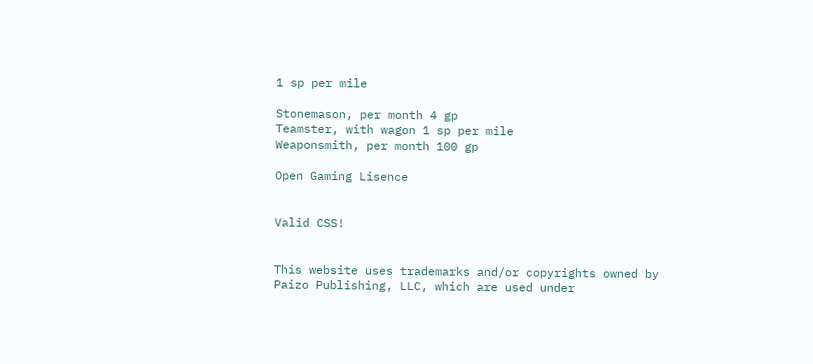1 sp per mile

Stonemason, per month 4 gp
Teamster, with wagon 1 sp per mile
Weaponsmith, per month 100 gp

Open Gaming Lisence


Valid CSS!


This website uses trademarks and/or copyrights owned by Paizo Publishing, LLC, which are used under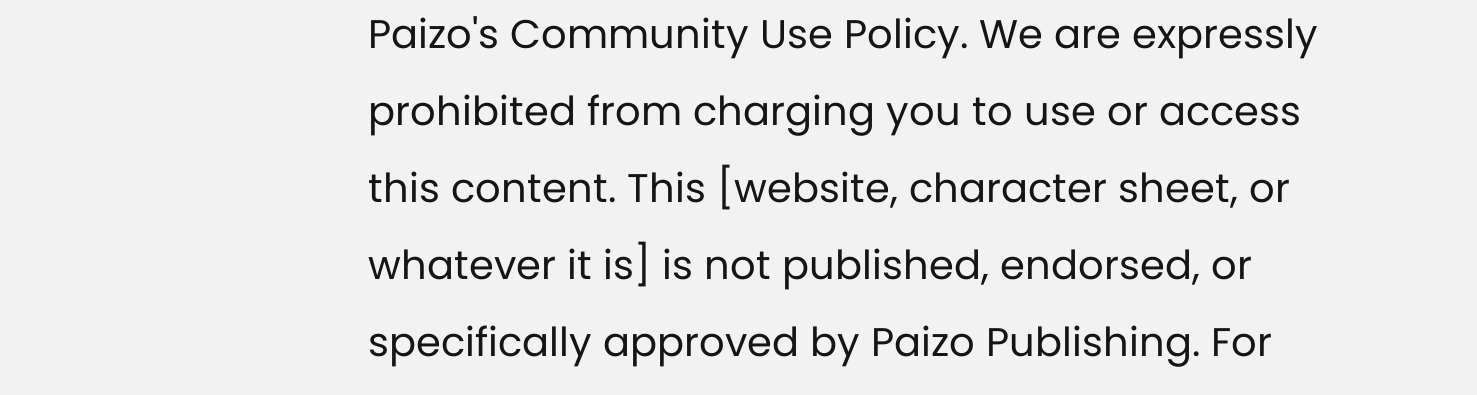Paizo's Community Use Policy. We are expressly prohibited from charging you to use or access this content. This [website, character sheet, or whatever it is] is not published, endorsed, or specifically approved by Paizo Publishing. For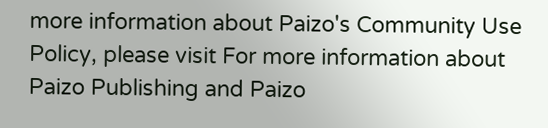more information about Paizo's Community Use Policy, please visit For more information about Paizo Publishing and Paizo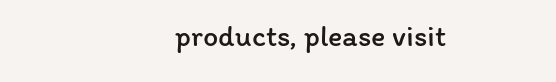products, please visit